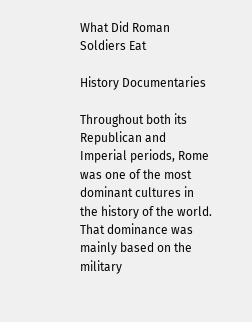What Did Roman Soldiers Eat

History Documentaries

Throughout both its Republican and Imperial periods, Rome was one of the most dominant cultures in the history of the world. That dominance was mainly based on the military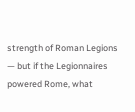strength of Roman Legions — but if the Legionnaires powered Rome, what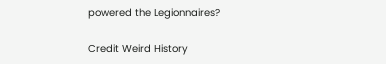powered the Legionnaires?

Credit Weird History